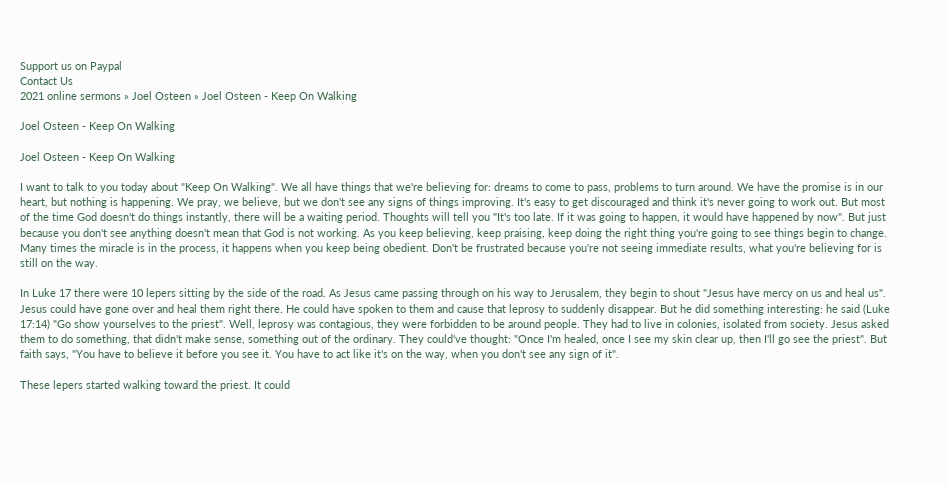Support us on Paypal
Contact Us
2021 online sermons » Joel Osteen » Joel Osteen - Keep On Walking

Joel Osteen - Keep On Walking

Joel Osteen - Keep On Walking

I want to talk to you today about "Keep On Walking". We all have things that we're believing for: dreams to come to pass, problems to turn around. We have the promise is in our heart, but nothing is happening. We pray, we believe, but we don't see any signs of things improving. It's easy to get discouraged and think it's never going to work out. But most of the time God doesn't do things instantly, there will be a waiting period. Thoughts will tell you "It's too late. If it was going to happen, it would have happened by now". But just because you don't see anything doesn't mean that God is not working. As you keep believing, keep praising, keep doing the right thing you're going to see things begin to change. Many times the miracle is in the process, it happens when you keep being obedient. Don't be frustrated because you're not seeing immediate results, what you're believing for is still on the way.

In Luke 17 there were 10 lepers sitting by the side of the road. As Jesus came passing through on his way to Jerusalem, they begin to shout "Jesus have mercy on us and heal us". Jesus could have gone over and heal them right there. He could have spoken to them and cause that leprosy to suddenly disappear. But he did something interesting: he said (Luke 17:14) "Go show yourselves to the priest". Well, leprosy was contagious, they were forbidden to be around people. They had to live in colonies, isolated from society. Jesus asked them to do something, that didn't make sense, something out of the ordinary. They could've thought: "Once I'm healed, once I see my skin clear up, then I'll go see the priest". But faith says, "You have to believe it before you see it. You have to act like it's on the way, when you don't see any sign of it".

These lepers started walking toward the priest. It could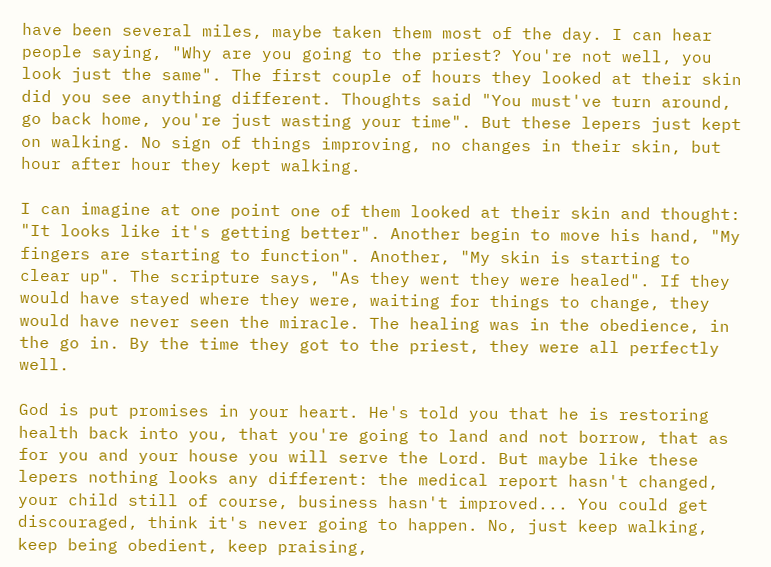have been several miles, maybe taken them most of the day. I can hear people saying, "Why are you going to the priest? You're not well, you look just the same". The first couple of hours they looked at their skin did you see anything different. Thoughts said "You must've turn around, go back home, you're just wasting your time". But these lepers just kept on walking. No sign of things improving, no changes in their skin, but hour after hour they kept walking.

I can imagine at one point one of them looked at their skin and thought: "It looks like it's getting better". Another begin to move his hand, "My fingers are starting to function". Another, "My skin is starting to clear up". The scripture says, "As they went they were healed". If they would have stayed where they were, waiting for things to change, they would have never seen the miracle. The healing was in the obedience, in the go in. By the time they got to the priest, they were all perfectly well.

God is put promises in your heart. He's told you that he is restoring health back into you, that you're going to land and not borrow, that as for you and your house you will serve the Lord. But maybe like these lepers nothing looks any different: the medical report hasn't changed, your child still of course, business hasn't improved... You could get discouraged, think it's never going to happen. No, just keep walking, keep being obedient, keep praising,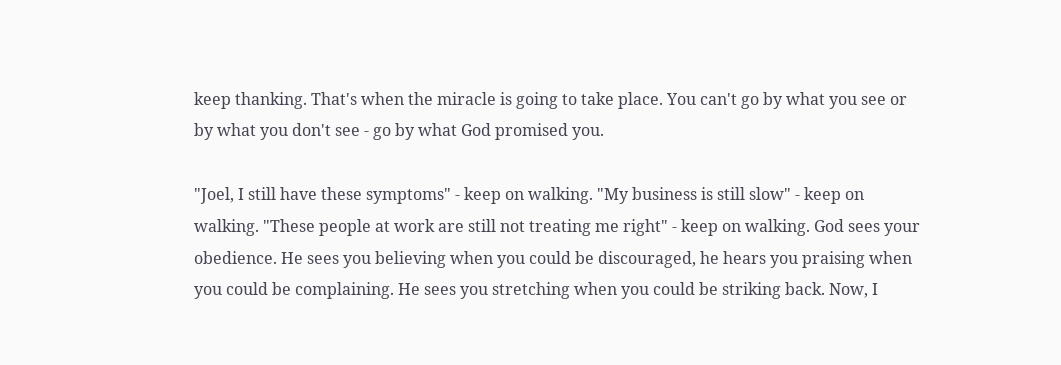keep thanking. That's when the miracle is going to take place. You can't go by what you see or by what you don't see - go by what God promised you.

"Joel, I still have these symptoms" - keep on walking. "My business is still slow" - keep on walking. "These people at work are still not treating me right" - keep on walking. God sees your obedience. He sees you believing when you could be discouraged, he hears you praising when you could be complaining. He sees you stretching when you could be striking back. Now, I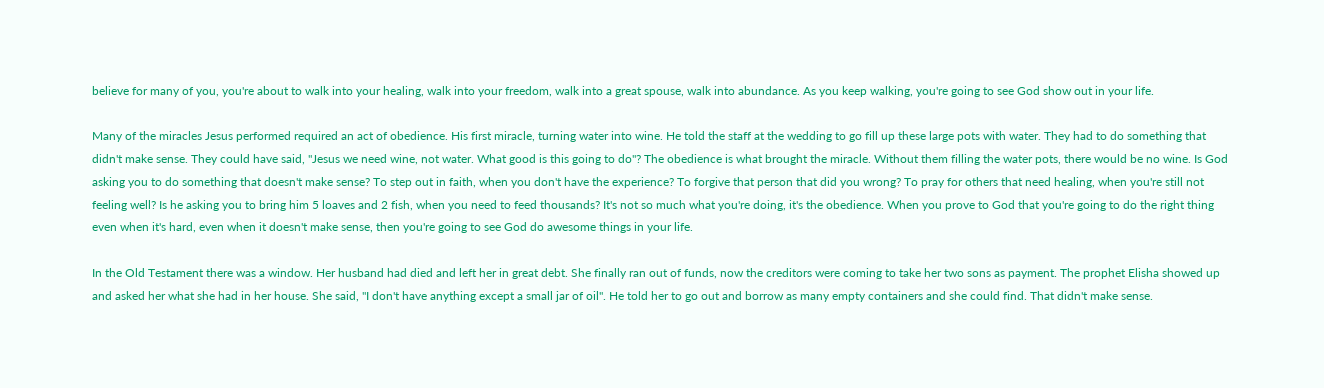believe for many of you, you're about to walk into your healing, walk into your freedom, walk into a great spouse, walk into abundance. As you keep walking, you're going to see God show out in your life.

Many of the miracles Jesus performed required an act of obedience. His first miracle, turning water into wine. He told the staff at the wedding to go fill up these large pots with water. They had to do something that didn't make sense. They could have said, "Jesus we need wine, not water. What good is this going to do"? The obedience is what brought the miracle. Without them filling the water pots, there would be no wine. Is God asking you to do something that doesn't make sense? To step out in faith, when you don't have the experience? To forgive that person that did you wrong? To pray for others that need healing, when you're still not feeling well? Is he asking you to bring him 5 loaves and 2 fish, when you need to feed thousands? It's not so much what you're doing, it's the obedience. When you prove to God that you're going to do the right thing even when it's hard, even when it doesn't make sense, then you're going to see God do awesome things in your life.

In the Old Testament there was a window. Her husband had died and left her in great debt. She finally ran out of funds, now the creditors were coming to take her two sons as payment. The prophet Elisha showed up and asked her what she had in her house. She said, "I don't have anything except a small jar of oil". He told her to go out and borrow as many empty containers and she could find. That didn't make sense.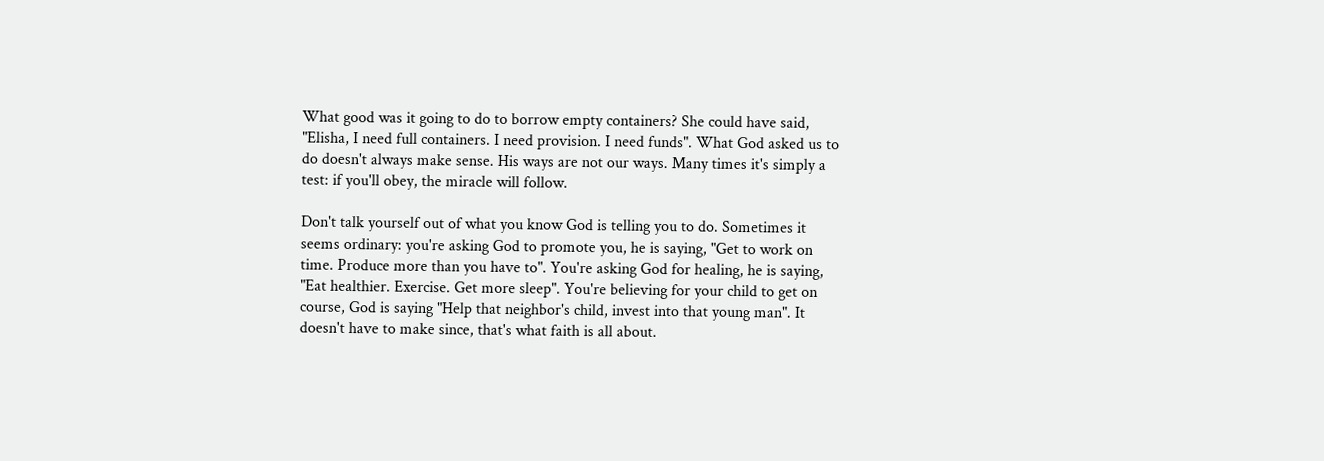What good was it going to do to borrow empty containers? She could have said, "Elisha, I need full containers. I need provision. I need funds". What God asked us to do doesn't always make sense. His ways are not our ways. Many times it's simply a test: if you'll obey, the miracle will follow.

Don't talk yourself out of what you know God is telling you to do. Sometimes it seems ordinary: you're asking God to promote you, he is saying, "Get to work on time. Produce more than you have to". You're asking God for healing, he is saying, "Eat healthier. Exercise. Get more sleep". You're believing for your child to get on course, God is saying "Help that neighbor's child, invest into that young man". It doesn't have to make since, that's what faith is all about.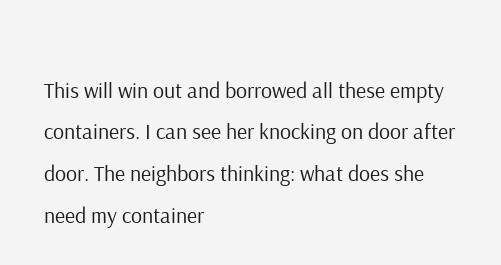This will win out and borrowed all these empty containers. I can see her knocking on door after door. The neighbors thinking: what does she need my container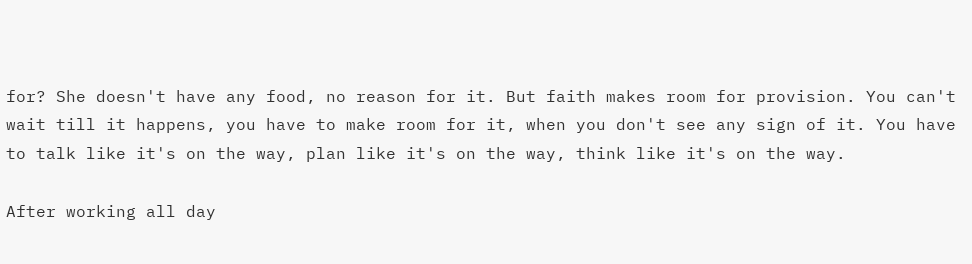for? She doesn't have any food, no reason for it. But faith makes room for provision. You can't wait till it happens, you have to make room for it, when you don't see any sign of it. You have to talk like it's on the way, plan like it's on the way, think like it's on the way.

After working all day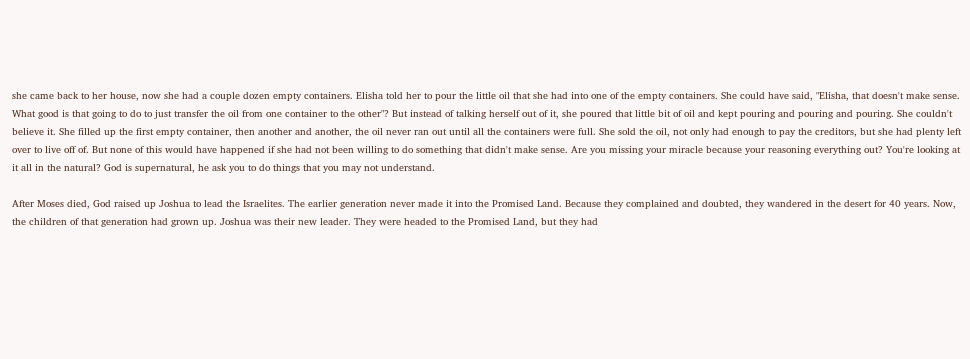she came back to her house, now she had a couple dozen empty containers. Elisha told her to pour the little oil that she had into one of the empty containers. She could have said, "Elisha, that doesn't make sense. What good is that going to do to just transfer the oil from one container to the other"? But instead of talking herself out of it, she poured that little bit of oil and kept pouring and pouring and pouring. She couldn't believe it. She filled up the first empty container, then another and another, the oil never ran out until all the containers were full. She sold the oil, not only had enough to pay the creditors, but she had plenty left over to live off of. But none of this would have happened if she had not been willing to do something that didn't make sense. Are you missing your miracle because your reasoning everything out? You're looking at it all in the natural? God is supernatural, he ask you to do things that you may not understand.

After Moses died, God raised up Joshua to lead the Israelites. The earlier generation never made it into the Promised Land. Because they complained and doubted, they wandered in the desert for 40 years. Now, the children of that generation had grown up. Joshua was their new leader. They were headed to the Promised Land, but they had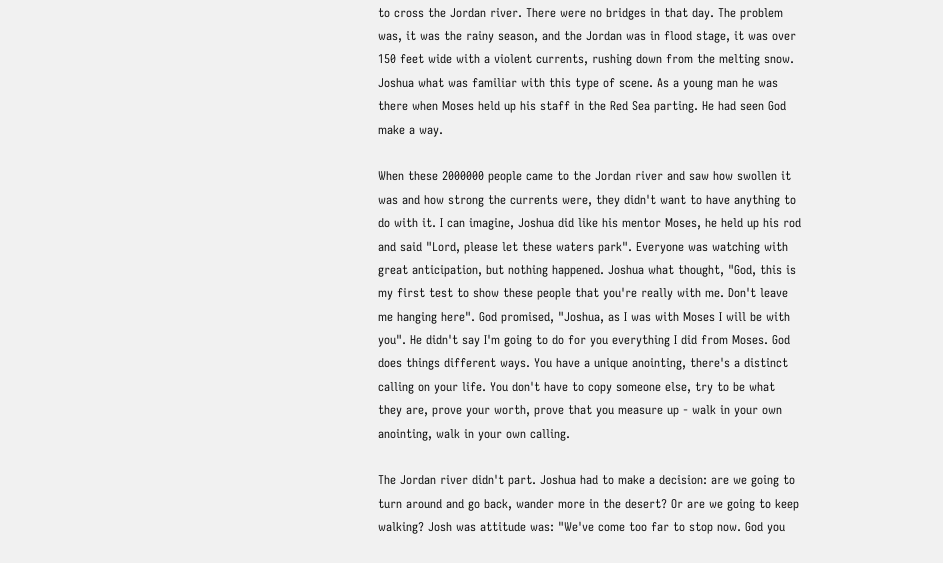to cross the Jordan river. There were no bridges in that day. The problem was, it was the rainy season, and the Jordan was in flood stage, it was over 150 feet wide with a violent currents, rushing down from the melting snow. Joshua what was familiar with this type of scene. As a young man he was there when Moses held up his staff in the Red Sea parting. He had seen God make a way.

When these 2000000 people came to the Jordan river and saw how swollen it was and how strong the currents were, they didn't want to have anything to do with it. I can imagine, Joshua did like his mentor Moses, he held up his rod and said "Lord, please let these waters park". Everyone was watching with great anticipation, but nothing happened. Joshua what thought, "God, this is my first test to show these people that you're really with me. Don't leave me hanging here". God promised, "Joshua, as I was with Moses I will be with you". He didn't say I'm going to do for you everything I did from Moses. God does things different ways. You have a unique anointing, there's a distinct calling on your life. You don't have to copy someone else, try to be what they are, prove your worth, prove that you measure up - walk in your own anointing, walk in your own calling.

The Jordan river didn't part. Joshua had to make a decision: are we going to turn around and go back, wander more in the desert? Or are we going to keep walking? Josh was attitude was: "We've come too far to stop now. God you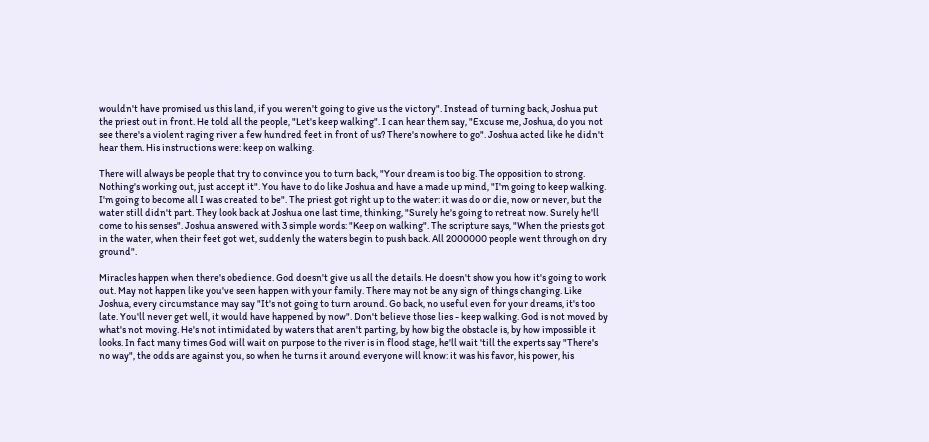wouldn't have promised us this land, if you weren't going to give us the victory". Instead of turning back, Joshua put the priest out in front. He told all the people, "Let's keep walking". I can hear them say, "Excuse me, Joshua, do you not see there's a violent raging river a few hundred feet in front of us? There's nowhere to go". Joshua acted like he didn't hear them. His instructions were: keep on walking.

There will always be people that try to convince you to turn back, "Your dream is too big. The opposition to strong. Nothing's working out, just accept it". You have to do like Joshua and have a made up mind, "I'm going to keep walking. I'm going to become all I was created to be". The priest got right up to the water: it was do or die, now or never, but the water still didn't part. They look back at Joshua one last time, thinking, "Surely he's going to retreat now. Surely he'll come to his senses". Joshua answered with 3 simple words: "Keep on walking". The scripture says, "When the priests got in the water, when their feet got wet, suddenly the waters begin to push back. All 2000000 people went through on dry ground".

Miracles happen when there's obedience. God doesn't give us all the details. He doesn't show you how it's going to work out. May not happen like you've seen happen with your family. There may not be any sign of things changing. Like Joshua, every circumstance may say "It's not going to turn around. Go back, no useful even for your dreams, it's too late. You'll never get well, it would have happened by now". Don't believe those lies - keep walking. God is not moved by what's not moving. He's not intimidated by waters that aren't parting, by how big the obstacle is, by how impossible it looks. In fact many times God will wait on purpose to the river is in flood stage, he'll wait 'till the experts say "There's no way", the odds are against you, so when he turns it around everyone will know: it was his favor, his power, his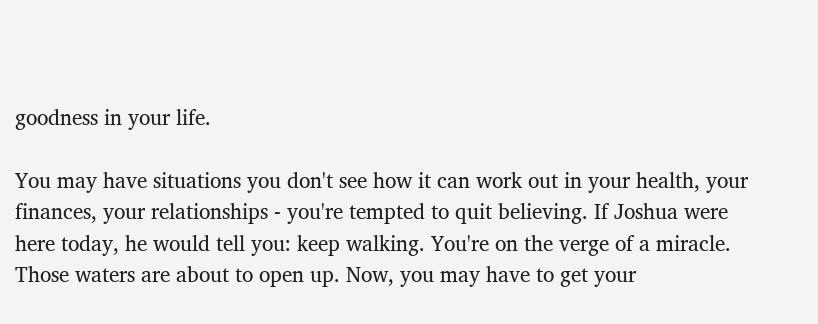goodness in your life.

You may have situations you don't see how it can work out in your health, your finances, your relationships - you're tempted to quit believing. If Joshua were here today, he would tell you: keep walking. You're on the verge of a miracle. Those waters are about to open up. Now, you may have to get your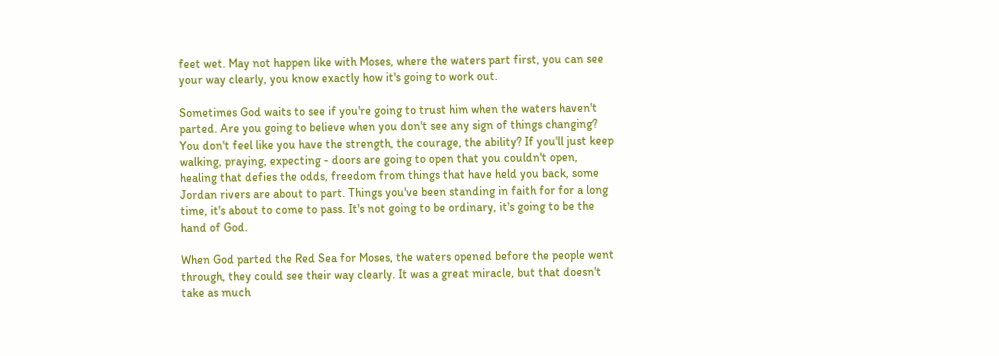feet wet. May not happen like with Moses, where the waters part first, you can see your way clearly, you know exactly how it's going to work out.

Sometimes God waits to see if you're going to trust him when the waters haven't parted. Are you going to believe when you don't see any sign of things changing? You don't feel like you have the strength, the courage, the ability? If you'll just keep walking, praying, expecting - doors are going to open that you couldn't open, healing that defies the odds, freedom from things that have held you back, some Jordan rivers are about to part. Things you've been standing in faith for for a long time, it's about to come to pass. It's not going to be ordinary, it's going to be the hand of God.

When God parted the Red Sea for Moses, the waters opened before the people went through, they could see their way clearly. It was a great miracle, but that doesn't take as much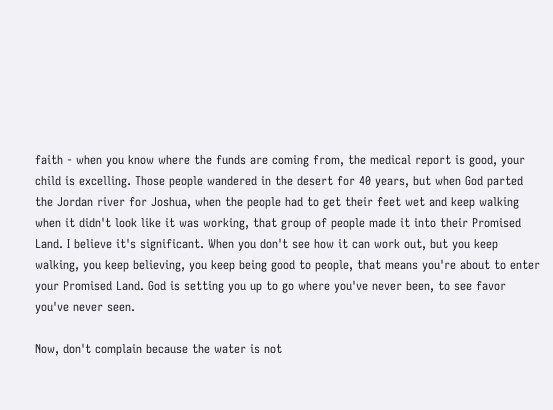faith - when you know where the funds are coming from, the medical report is good, your child is excelling. Those people wandered in the desert for 40 years, but when God parted the Jordan river for Joshua, when the people had to get their feet wet and keep walking when it didn't look like it was working, that group of people made it into their Promised Land. I believe it's significant. When you don't see how it can work out, but you keep walking, you keep believing, you keep being good to people, that means you're about to enter your Promised Land. God is setting you up to go where you've never been, to see favor you've never seen.

Now, don't complain because the water is not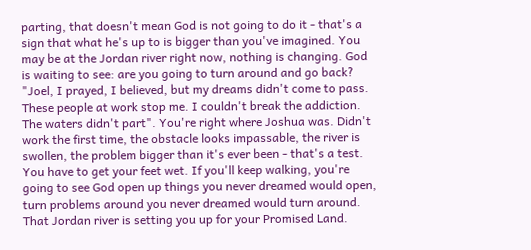parting, that doesn't mean God is not going to do it - that's a sign that what he's up to is bigger than you've imagined. You may be at the Jordan river right now, nothing is changing. God is waiting to see: are you going to turn around and go back? "Joel, I prayed, I believed, but my dreams didn't come to pass. These people at work stop me. I couldn't break the addiction. The waters didn't part". You're right where Joshua was. Didn't work the first time, the obstacle looks impassable, the river is swollen, the problem bigger than it's ever been - that's a test. You have to get your feet wet. If you'll keep walking, you're going to see God open up things you never dreamed would open, turn problems around you never dreamed would turn around. That Jordan river is setting you up for your Promised Land.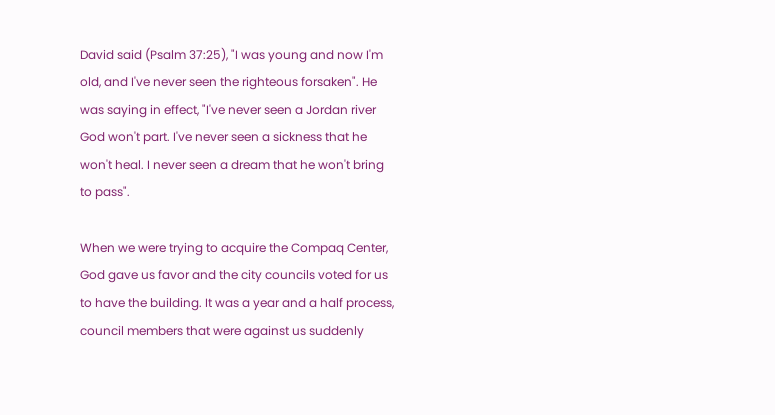David said (Psalm 37:25), "I was young and now I'm old, and I've never seen the righteous forsaken". He was saying in effect, "I've never seen a Jordan river God won't part. I've never seen a sickness that he won't heal. I never seen a dream that he won't bring to pass".

When we were trying to acquire the Compaq Center, God gave us favor and the city councils voted for us to have the building. It was a year and a half process, council members that were against us suddenly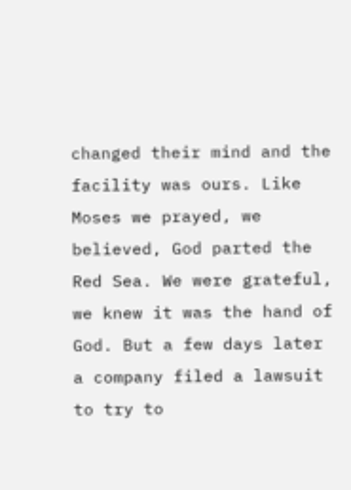changed their mind and the facility was ours. Like Moses we prayed, we believed, God parted the Red Sea. We were grateful, we knew it was the hand of God. But a few days later a company filed a lawsuit to try to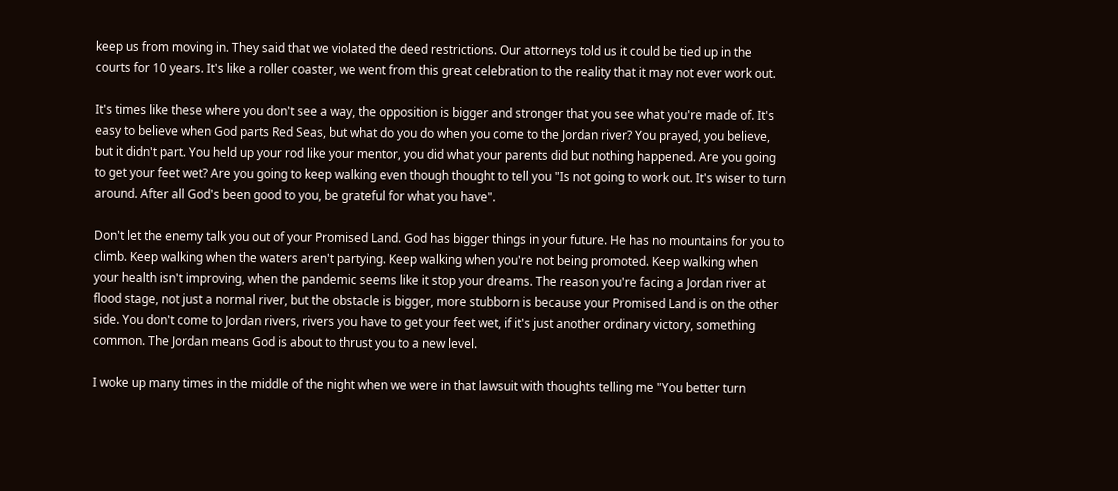keep us from moving in. They said that we violated the deed restrictions. Our attorneys told us it could be tied up in the courts for 10 years. It's like a roller coaster, we went from this great celebration to the reality that it may not ever work out.

It's times like these where you don't see a way, the opposition is bigger and stronger that you see what you're made of. It's easy to believe when God parts Red Seas, but what do you do when you come to the Jordan river? You prayed, you believe, but it didn't part. You held up your rod like your mentor, you did what your parents did but nothing happened. Are you going to get your feet wet? Are you going to keep walking even though thought to tell you "Is not going to work out. It's wiser to turn around. After all God's been good to you, be grateful for what you have".

Don't let the enemy talk you out of your Promised Land. God has bigger things in your future. He has no mountains for you to climb. Keep walking when the waters aren't partying. Keep walking when you're not being promoted. Keep walking when your health isn't improving, when the pandemic seems like it stop your dreams. The reason you're facing a Jordan river at flood stage, not just a normal river, but the obstacle is bigger, more stubborn is because your Promised Land is on the other side. You don't come to Jordan rivers, rivers you have to get your feet wet, if it's just another ordinary victory, something common. The Jordan means God is about to thrust you to a new level.

I woke up many times in the middle of the night when we were in that lawsuit with thoughts telling me "You better turn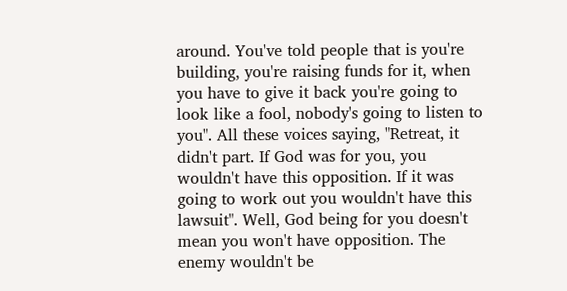around. You've told people that is you're building, you're raising funds for it, when you have to give it back you're going to look like a fool, nobody's going to listen to you". All these voices saying, "Retreat, it didn't part. If God was for you, you wouldn't have this opposition. If it was going to work out you wouldn't have this lawsuit". Well, God being for you doesn't mean you won't have opposition. The enemy wouldn't be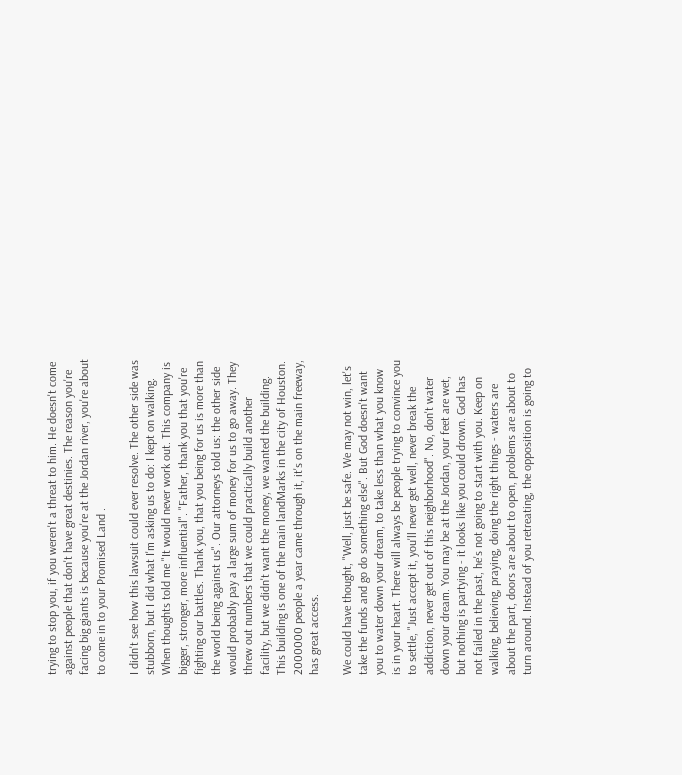trying to stop you, if you weren't a threat to him. He doesn't come against people that don't have great destinies. The reason you're facing big giants is because you're at the Jordan river, you're about to come in to your Promised Land .

I didn't see how this lawsuit could ever resolve. The other side was stubborn, but I did what I'm asking us to do: I kept on walking. When thoughts told me "It would never work out. This company is bigger, stronger, more influential". "Father, thank you that you're fighting our battles. Thank you, that you being for us is more than the world being against us". Our attorneys told us: the other side would probably pay a large sum of money for us to go away. They threw out numbers that we could practically build another facility, but we didn't want the money, we wanted the building. This building is one of the main landMarks in the city of Houston. 2000000 people a year came through it, it's on the main freeway, has great access.

We could have thought, "Well, just be safe. We may not win, let's take the funds and go do something else". But God doesn't want you to water down your dream, to take less than what you know is in your heart. There will always be people trying to convince you to settle, "Just accept it, you'll never get well, never break the addiction, never get out of this neighborhood". No, don't water down your dream. You may be at the Jordan, your feet are wet, but nothing is partying - it looks like you could drown. God has not failed in the past, he's not going to start with you. Keep on walking, believing, praying, doing the right things - waters are about the part, doors are about to open, problems are about to turn around. Instead of you retreating, the opposition is going to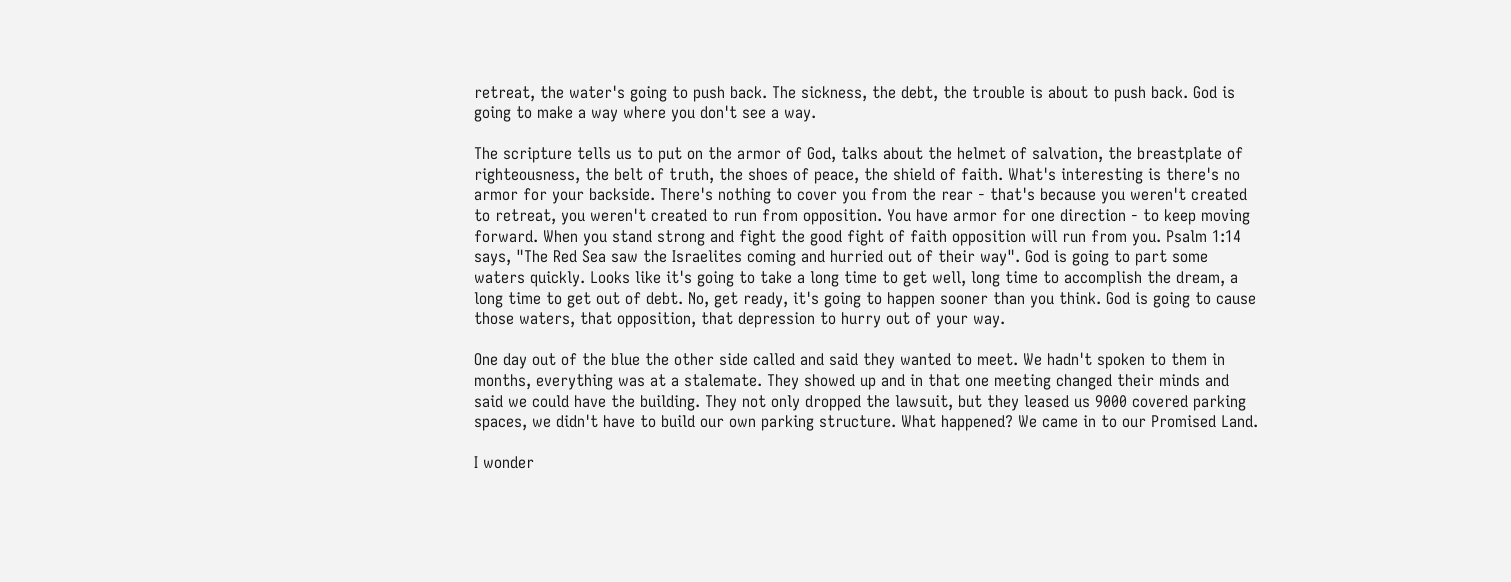retreat, the water's going to push back. The sickness, the debt, the trouble is about to push back. God is going to make a way where you don't see a way.

The scripture tells us to put on the armor of God, talks about the helmet of salvation, the breastplate of righteousness, the belt of truth, the shoes of peace, the shield of faith. What's interesting is there's no armor for your backside. There's nothing to cover you from the rear - that's because you weren't created to retreat, you weren't created to run from opposition. You have armor for one direction - to keep moving forward. When you stand strong and fight the good fight of faith opposition will run from you. Psalm 1:14 says, "The Red Sea saw the Israelites coming and hurried out of their way". God is going to part some waters quickly. Looks like it's going to take a long time to get well, long time to accomplish the dream, a long time to get out of debt. No, get ready, it's going to happen sooner than you think. God is going to cause those waters, that opposition, that depression to hurry out of your way.

One day out of the blue the other side called and said they wanted to meet. We hadn't spoken to them in months, everything was at a stalemate. They showed up and in that one meeting changed their minds and said we could have the building. They not only dropped the lawsuit, but they leased us 9000 covered parking spaces, we didn't have to build our own parking structure. What happened? We came in to our Promised Land.

I wonder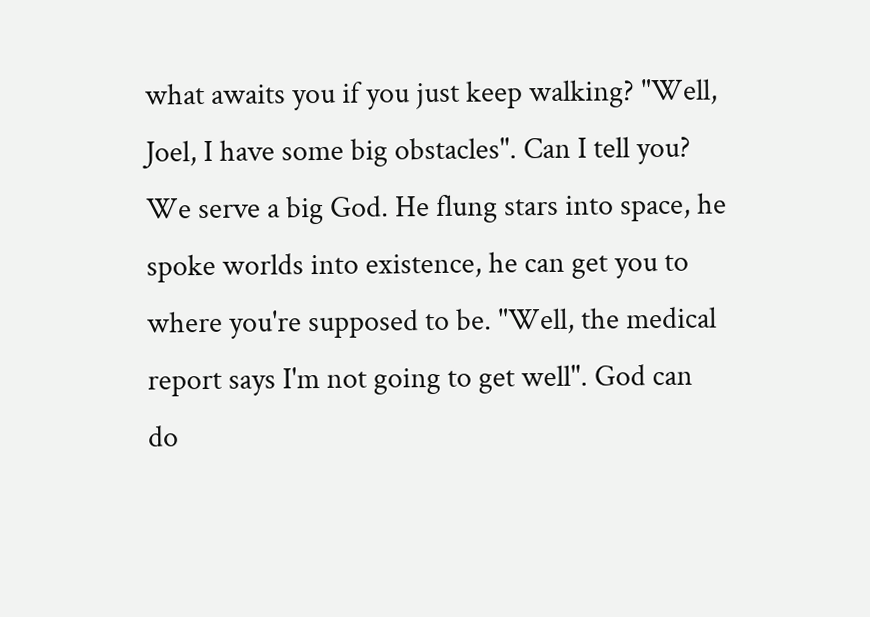what awaits you if you just keep walking? "Well, Joel, I have some big obstacles". Can I tell you? We serve a big God. He flung stars into space, he spoke worlds into existence, he can get you to where you're supposed to be. "Well, the medical report says I'm not going to get well". God can do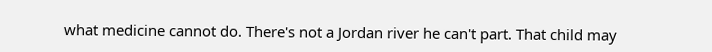what medicine cannot do. There's not a Jordan river he can't part. That child may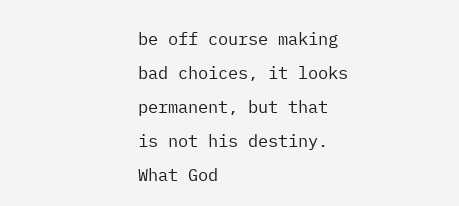be off course making bad choices, it looks permanent, but that is not his destiny. What God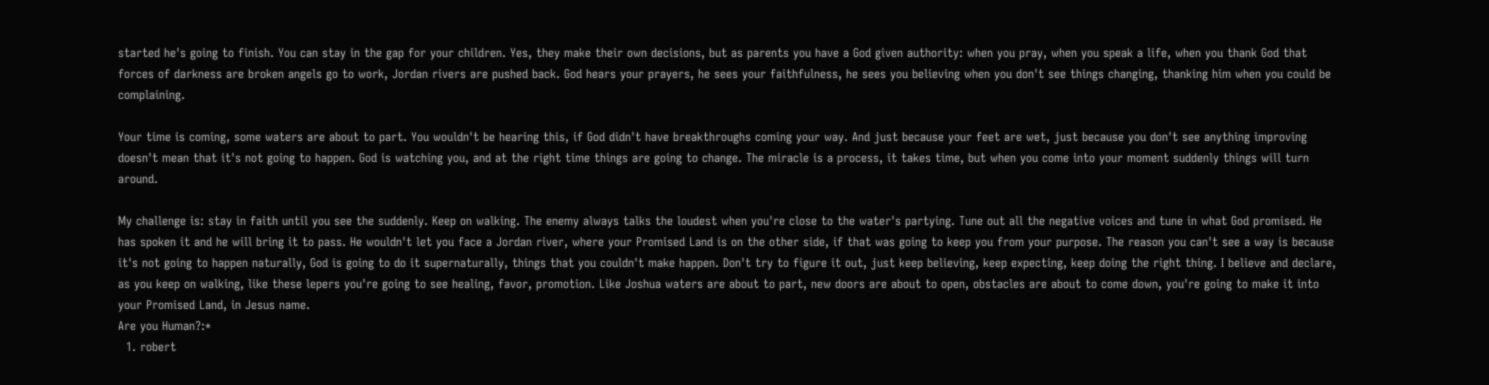started he's going to finish. You can stay in the gap for your children. Yes, they make their own decisions, but as parents you have a God given authority: when you pray, when you speak a life, when you thank God that forces of darkness are broken angels go to work, Jordan rivers are pushed back. God hears your prayers, he sees your faithfulness, he sees you believing when you don't see things changing, thanking him when you could be complaining.

Your time is coming, some waters are about to part. You wouldn't be hearing this, if God didn't have breakthroughs coming your way. And just because your feet are wet, just because you don't see anything improving doesn't mean that it's not going to happen. God is watching you, and at the right time things are going to change. The miracle is a process, it takes time, but when you come into your moment suddenly things will turn around.

My challenge is: stay in faith until you see the suddenly. Keep on walking. The enemy always talks the loudest when you're close to the water's partying. Tune out all the negative voices and tune in what God promised. He has spoken it and he will bring it to pass. He wouldn't let you face a Jordan river, where your Promised Land is on the other side, if that was going to keep you from your purpose. The reason you can't see a way is because it's not going to happen naturally, God is going to do it supernaturally, things that you couldn't make happen. Don't try to figure it out, just keep believing, keep expecting, keep doing the right thing. I believe and declare, as you keep on walking, like these lepers you're going to see healing, favor, promotion. Like Joshua waters are about to part, new doors are about to open, obstacles are about to come down, you're going to make it into your Promised Land, in Jesus name.
Are you Human?:*
  1. robert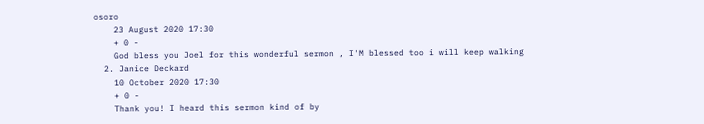osoro
    23 August 2020 17:30
    + 0 -
    God bless you Joel for this wonderful sermon , I'M blessed too i will keep walking
  2. Janice Deckard
    10 October 2020 17:30
    + 0 -
    Thank you! I heard this sermon kind of by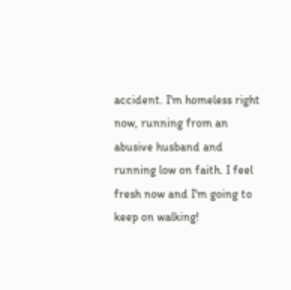accident. I'm homeless right now, running from an abusive husband and running low on faith. I feel fresh now and I'm going to keep on walking!